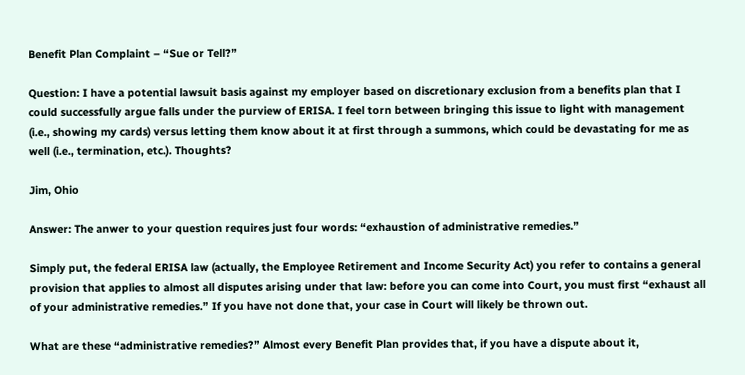Benefit Plan Complaint – “Sue or Tell?”

Question: I have a potential lawsuit basis against my employer based on discretionary exclusion from a benefits plan that I could successfully argue falls under the purview of ERISA. I feel torn between bringing this issue to light with management (i.e., showing my cards) versus letting them know about it at first through a summons, which could be devastating for me as well (i.e., termination, etc.). Thoughts?

Jim, Ohio

Answer: The anwer to your question requires just four words: “exhaustion of administrative remedies.”

Simply put, the federal ERISA law (actually, the Employee Retirement and Income Security Act) you refer to contains a general provision that applies to almost all disputes arising under that law: before you can come into Court, you must first “exhaust all of your administrative remedies.” If you have not done that, your case in Court will likely be thrown out.

What are these “administrative remedies?” Almost every Benefit Plan provides that, if you have a dispute about it,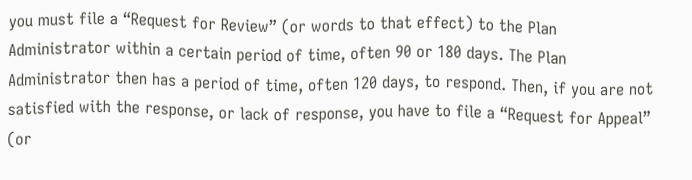you must file a “Request for Review” (or words to that effect) to the Plan Administrator within a certain period of time, often 90 or 180 days. The Plan Administrator then has a period of time, often 120 days, to respond. Then, if you are not satisfied with the response, or lack of response, you have to file a “Request for Appeal” (or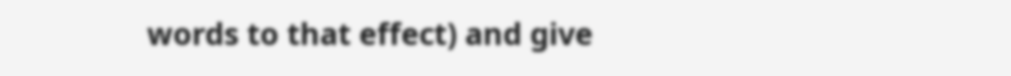words to that effect) and give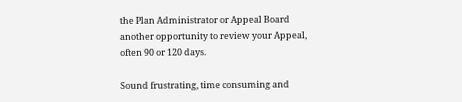the Plan Administrator or Appeal Board another opportunity to review your Appeal, often 90 or 120 days.

Sound frustrating, time consuming and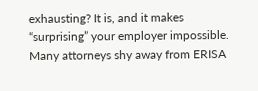exhausting? It is, and it makes “surprising” your employer impossible. Many attorneys shy away from ERISA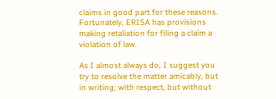claims in good part for these reasons. Fortunately, ERISA has provisions making retaliation for filing a claim a violation of law.

As I almost always do, I suggest you try to resolve the matter amicably, but in writing; with respect, but without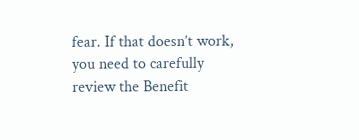fear. If that doesn’t work, you need to carefully review the Benefit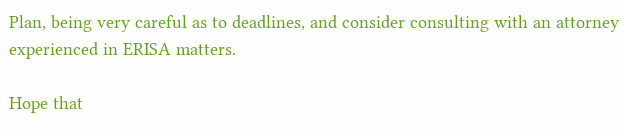Plan, being very careful as to deadlines, and consider consulting with an attorney experienced in ERISA matters.

Hope that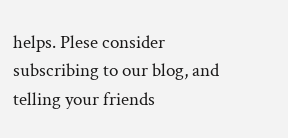helps. Plese consider subscribing to our blog, and telling your friends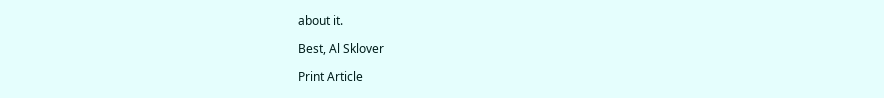about it.

Best, Al Sklover

Print Article